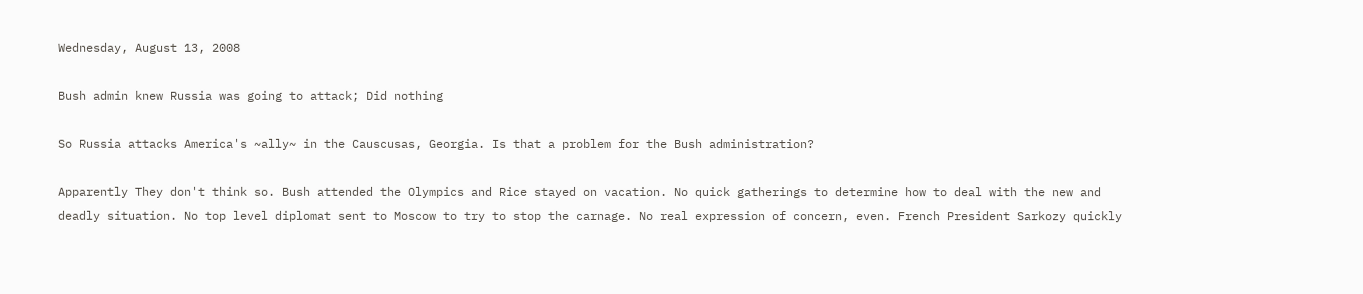Wednesday, August 13, 2008

Bush admin knew Russia was going to attack; Did nothing

So Russia attacks America's ~ally~ in the Causcusas, Georgia. Is that a problem for the Bush administration?

Apparently They don't think so. Bush attended the Olympics and Rice stayed on vacation. No quick gatherings to determine how to deal with the new and deadly situation. No top level diplomat sent to Moscow to try to stop the carnage. No real expression of concern, even. French President Sarkozy quickly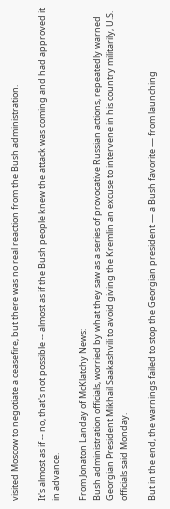visited Moscow to negotiate a ceasefire, but there was no real reaction from the Bush administration.

It's almost as if -- no, that's not possible -- almost as if the Bush people knew the attack was coming and had approved it in advance.

From Jonaton Landay of McKlatchy News:
Bush administration officials, worried by what they saw as a series of provocative Russian actions, repeatedly warned Georgian President Mikhail Saakashvili to avoid giving the Kremlin an excuse to intervene in his country militarily, U.S. officials said Monday.

But in the end, the warnings failed to stop the Georgian president — a Bush favorite — from launching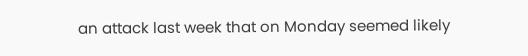an attack last week that on Monday seemed likely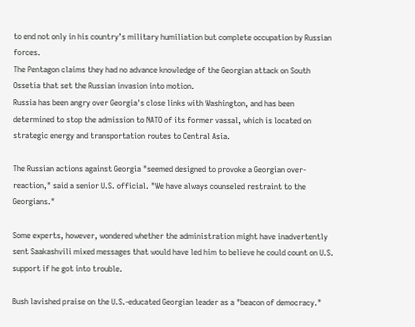to end not only in his country’s military humiliation but complete occupation by Russian forces.
The Pentagon claims they had no advance knowledge of the Georgian attack on South Ossetia that set the Russian invasion into motion.
Russia has been angry over Georgia's close links with Washington, and has been determined to stop the admission to NATO of its former vassal, which is located on strategic energy and transportation routes to Central Asia.

The Russian actions against Georgia "seemed designed to provoke a Georgian over-reaction," said a senior U.S. official. "We have always counseled restraint to the Georgians."

Some experts, however, wondered whether the administration might have inadvertently sent Saakashvili mixed messages that would have led him to believe he could count on U.S. support if he got into trouble.

Bush lavished praise on the U.S.-educated Georgian leader as a "beacon of democracy."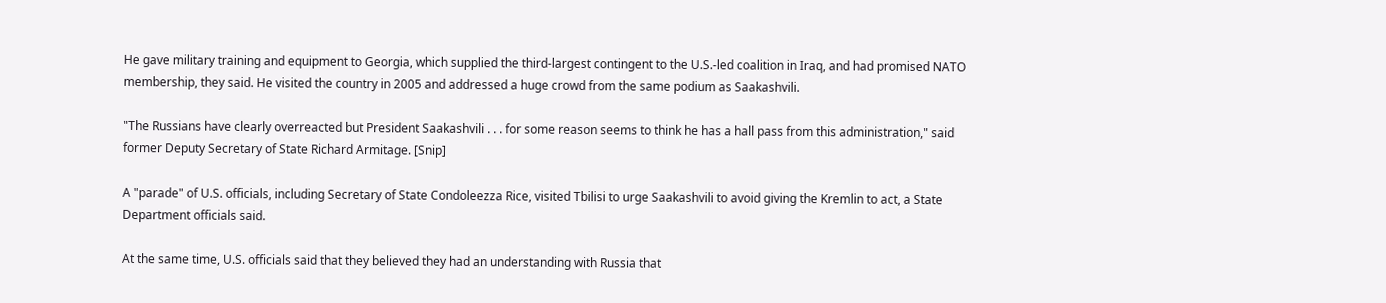He gave military training and equipment to Georgia, which supplied the third-largest contingent to the U.S.-led coalition in Iraq, and had promised NATO membership, they said. He visited the country in 2005 and addressed a huge crowd from the same podium as Saakashvili.

"The Russians have clearly overreacted but President Saakashvili . . . for some reason seems to think he has a hall pass from this administration," said former Deputy Secretary of State Richard Armitage. [Snip]

A "parade" of U.S. officials, including Secretary of State Condoleezza Rice, visited Tbilisi to urge Saakashvili to avoid giving the Kremlin to act, a State Department officials said.

At the same time, U.S. officials said that they believed they had an understanding with Russia that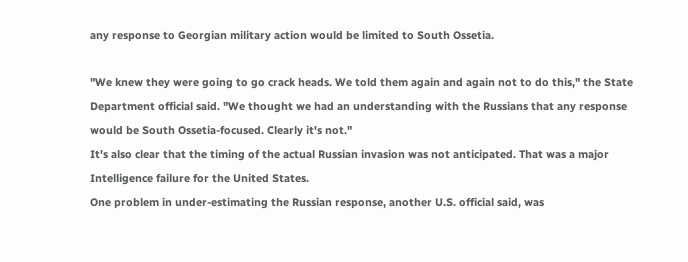any response to Georgian military action would be limited to South Ossetia.

"We knew they were going to go crack heads. We told them again and again not to do this," the State Department official said. "We thought we had an understanding with the Russians that any response would be South Ossetia-focused. Clearly it's not."
It's also clear that the timing of the actual Russian invasion was not anticipated. That was a major Intelligence failure for the United States.
One problem in under-estimating the Russian response, another U.S. official said, was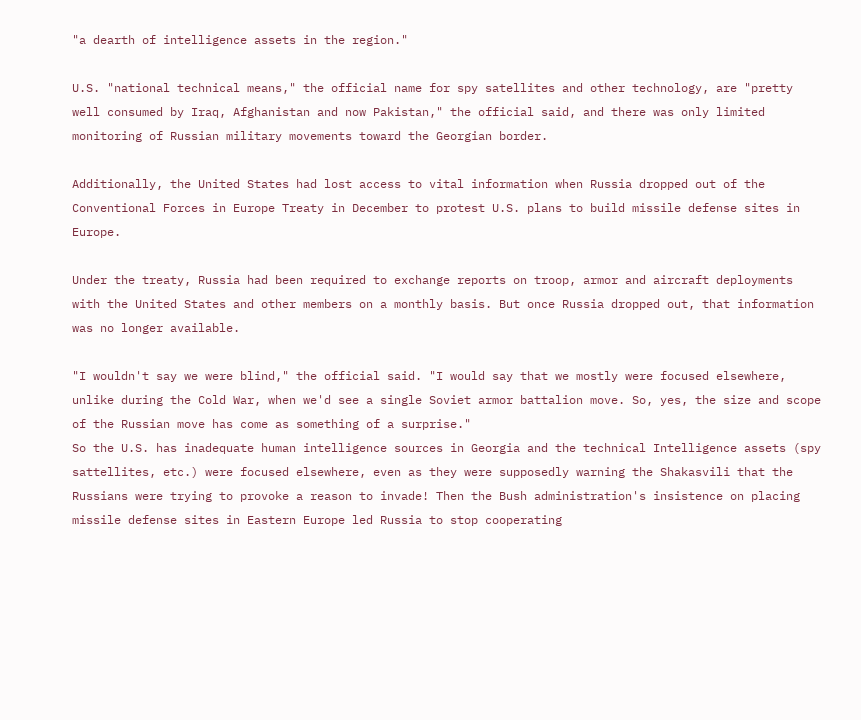"a dearth of intelligence assets in the region."

U.S. "national technical means," the official name for spy satellites and other technology, are "pretty well consumed by Iraq, Afghanistan and now Pakistan," the official said, and there was only limited monitoring of Russian military movements toward the Georgian border.

Additionally, the United States had lost access to vital information when Russia dropped out of the Conventional Forces in Europe Treaty in December to protest U.S. plans to build missile defense sites in Europe.

Under the treaty, Russia had been required to exchange reports on troop, armor and aircraft deployments with the United States and other members on a monthly basis. But once Russia dropped out, that information was no longer available.

"I wouldn't say we were blind," the official said. "I would say that we mostly were focused elsewhere, unlike during the Cold War, when we'd see a single Soviet armor battalion move. So, yes, the size and scope of the Russian move has come as something of a surprise."
So the U.S. has inadequate human intelligence sources in Georgia and the technical Intelligence assets (spy sattellites, etc.) were focused elsewhere, even as they were supposedly warning the Shakasvili that the Russians were trying to provoke a reason to invade! Then the Bush administration's insistence on placing missile defense sites in Eastern Europe led Russia to stop cooperating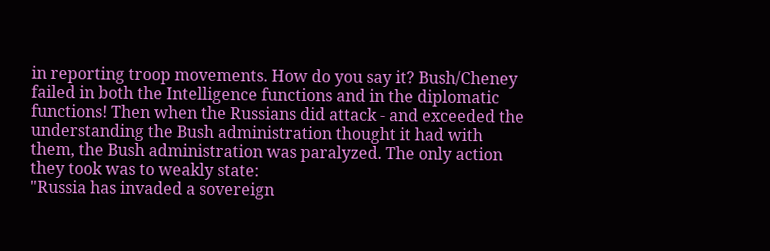in reporting troop movements. How do you say it? Bush/Cheney failed in both the Intelligence functions and in the diplomatic functions! Then when the Russians did attack - and exceeded the understanding the Bush administration thought it had with them, the Bush administration was paralyzed. The only action they took was to weakly state:
"Russia has invaded a sovereign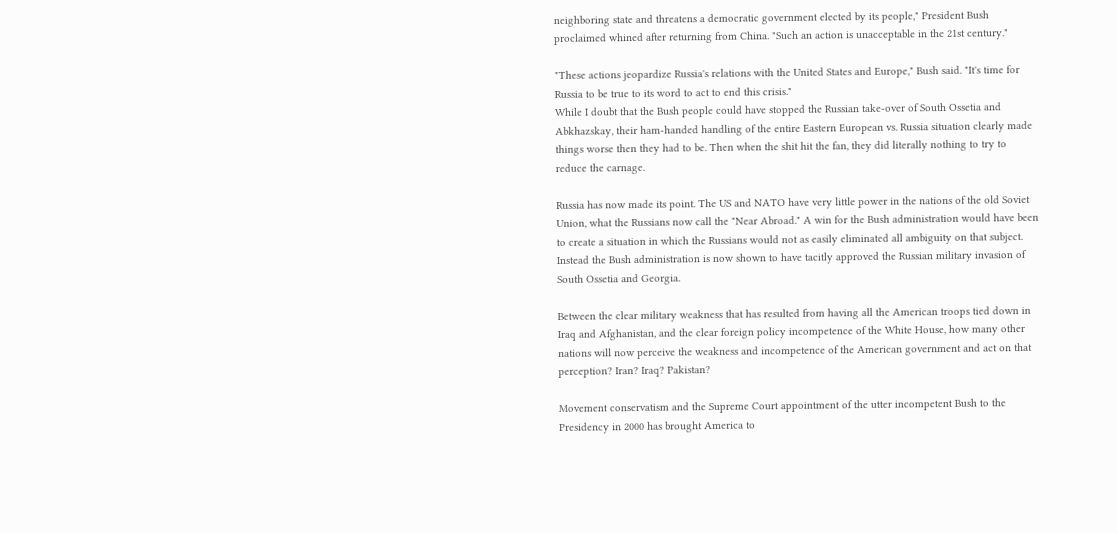neighboring state and threatens a democratic government elected by its people," President Bush proclaimed whined after returning from China. "Such an action is unacceptable in the 21st century."

"These actions jeopardize Russia's relations with the United States and Europe," Bush said. "It's time for Russia to be true to its word to act to end this crisis."
While I doubt that the Bush people could have stopped the Russian take-over of South Ossetia and Abkhazskay, their ham-handed handling of the entire Eastern European vs. Russia situation clearly made things worse then they had to be. Then when the shit hit the fan, they did literally nothing to try to reduce the carnage.

Russia has now made its point. The US and NATO have very little power in the nations of the old Soviet Union, what the Russians now call the "Near Abroad." A win for the Bush administration would have been to create a situation in which the Russians would not as easily eliminated all ambiguity on that subject. Instead the Bush administration is now shown to have tacitly approved the Russian military invasion of South Ossetia and Georgia.

Between the clear military weakness that has resulted from having all the American troops tied down in Iraq and Afghanistan, and the clear foreign policy incompetence of the White House, how many other nations will now perceive the weakness and incompetence of the American government and act on that perception? Iran? Iraq? Pakistan?

Movement conservatism and the Supreme Court appointment of the utter incompetent Bush to the Presidency in 2000 has brought America to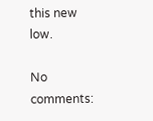this new low.

No comments: